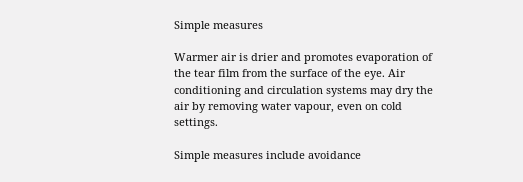Simple measures

Warmer air is drier and promotes evaporation of the tear film from the surface of the eye. Air conditioning and circulation systems may dry the air by removing water vapour, even on cold settings.

Simple measures include avoidance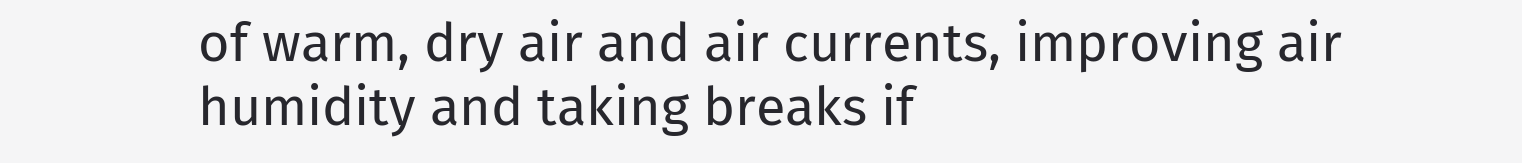of warm, dry air and air currents, improving air humidity and taking breaks if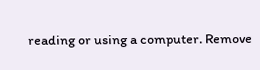reading or using a computer. Remove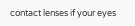contact lenses if your eyes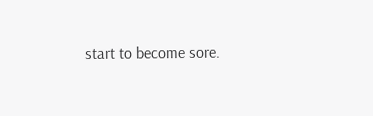start to become sore.